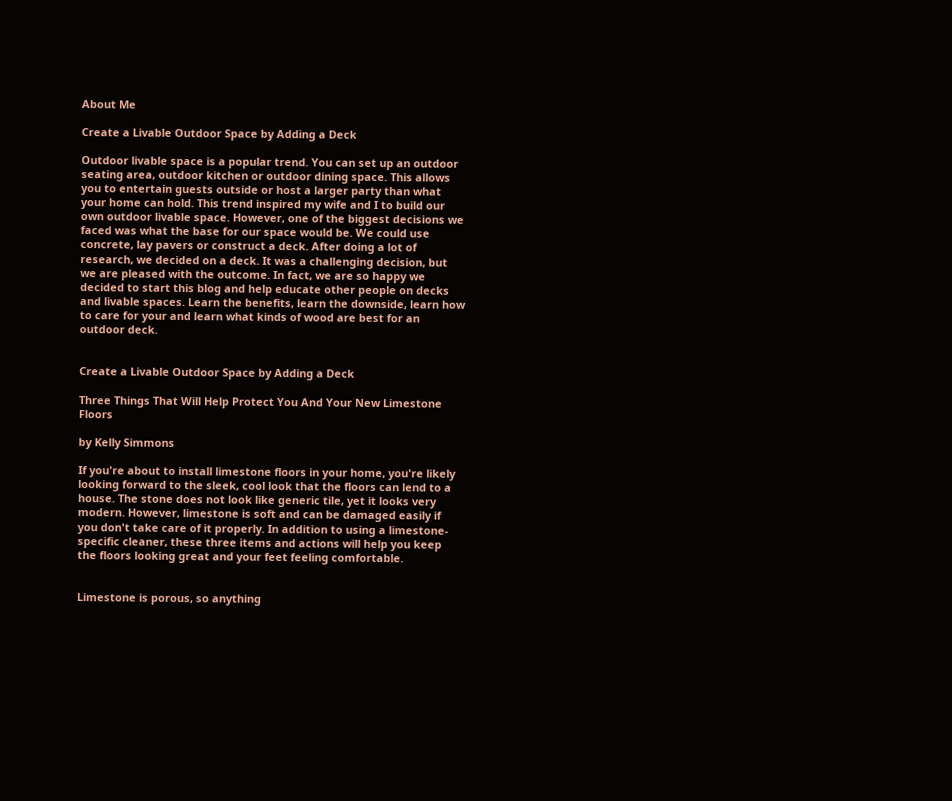About Me

Create a Livable Outdoor Space by Adding a Deck

Outdoor livable space is a popular trend. You can set up an outdoor seating area, outdoor kitchen or outdoor dining space. This allows you to entertain guests outside or host a larger party than what your home can hold. This trend inspired my wife and I to build our own outdoor livable space. However, one of the biggest decisions we faced was what the base for our space would be. We could use concrete, lay pavers or construct a deck. After doing a lot of research, we decided on a deck. It was a challenging decision, but we are pleased with the outcome. In fact, we are so happy we decided to start this blog and help educate other people on decks and livable spaces. Learn the benefits, learn the downside, learn how to care for your and learn what kinds of wood are best for an outdoor deck.


Create a Livable Outdoor Space by Adding a Deck

Three Things That Will Help Protect You And Your New Limestone Floors

by Kelly Simmons

If you're about to install limestone floors in your home, you're likely looking forward to the sleek, cool look that the floors can lend to a house. The stone does not look like generic tile, yet it looks very modern. However, limestone is soft and can be damaged easily if you don't take care of it properly. In addition to using a limestone-specific cleaner, these three items and actions will help you keep the floors looking great and your feet feeling comfortable.


Limestone is porous, so anything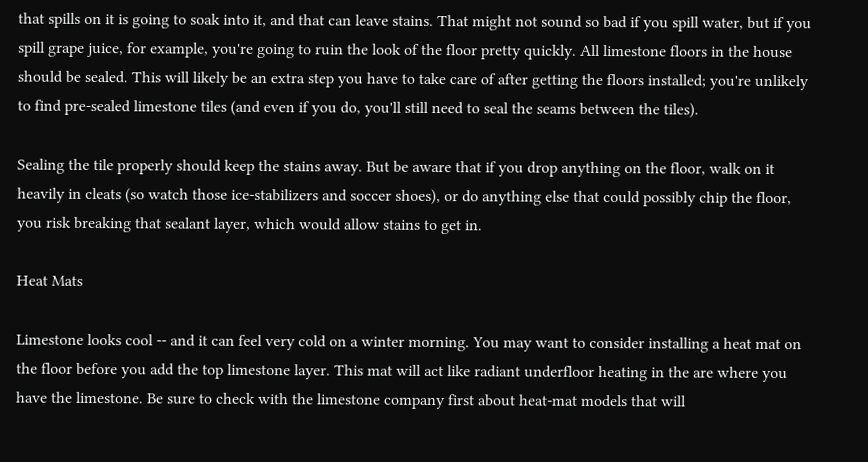that spills on it is going to soak into it, and that can leave stains. That might not sound so bad if you spill water, but if you spill grape juice, for example, you're going to ruin the look of the floor pretty quickly. All limestone floors in the house should be sealed. This will likely be an extra step you have to take care of after getting the floors installed; you're unlikely to find pre-sealed limestone tiles (and even if you do, you'll still need to seal the seams between the tiles).

Sealing the tile properly should keep the stains away. But be aware that if you drop anything on the floor, walk on it heavily in cleats (so watch those ice-stabilizers and soccer shoes), or do anything else that could possibly chip the floor, you risk breaking that sealant layer, which would allow stains to get in.

Heat Mats

Limestone looks cool -- and it can feel very cold on a winter morning. You may want to consider installing a heat mat on the floor before you add the top limestone layer. This mat will act like radiant underfloor heating in the are where you have the limestone. Be sure to check with the limestone company first about heat-mat models that will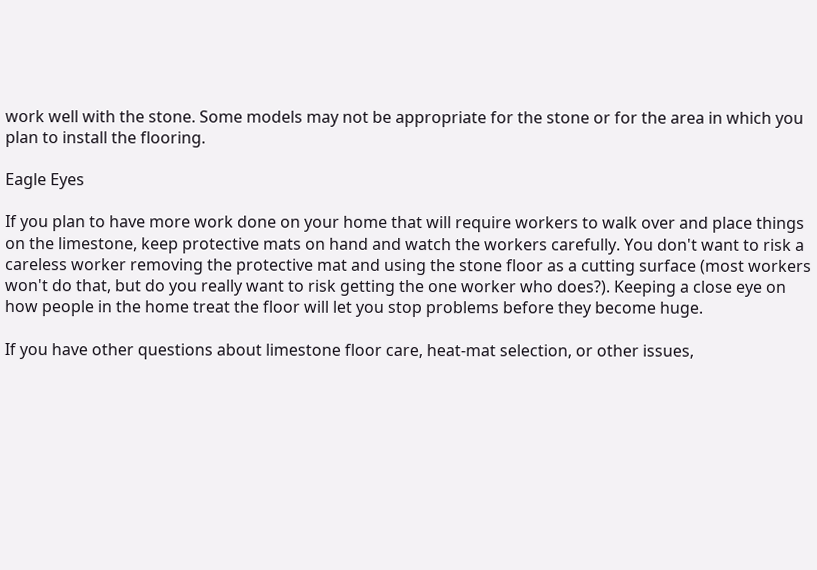work well with the stone. Some models may not be appropriate for the stone or for the area in which you plan to install the flooring.

Eagle Eyes

If you plan to have more work done on your home that will require workers to walk over and place things on the limestone, keep protective mats on hand and watch the workers carefully. You don't want to risk a careless worker removing the protective mat and using the stone floor as a cutting surface (most workers won't do that, but do you really want to risk getting the one worker who does?). Keeping a close eye on how people in the home treat the floor will let you stop problems before they become huge.

If you have other questions about limestone floor care, heat-mat selection, or other issues,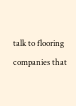talk to flooring companies that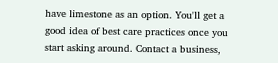have limestone as an option. You'll get a good idea of best care practices once you start asking around. Contact a business,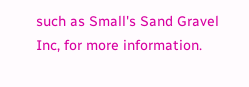such as Small's Sand Gravel Inc, for more information.